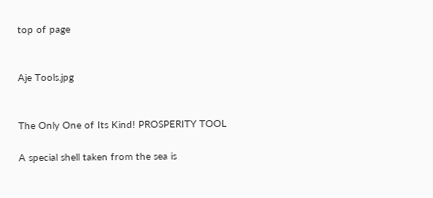top of page


Aje Tools.jpg


The Only One of Its Kind! PROSPERITY TOOL

A special shell taken from the sea is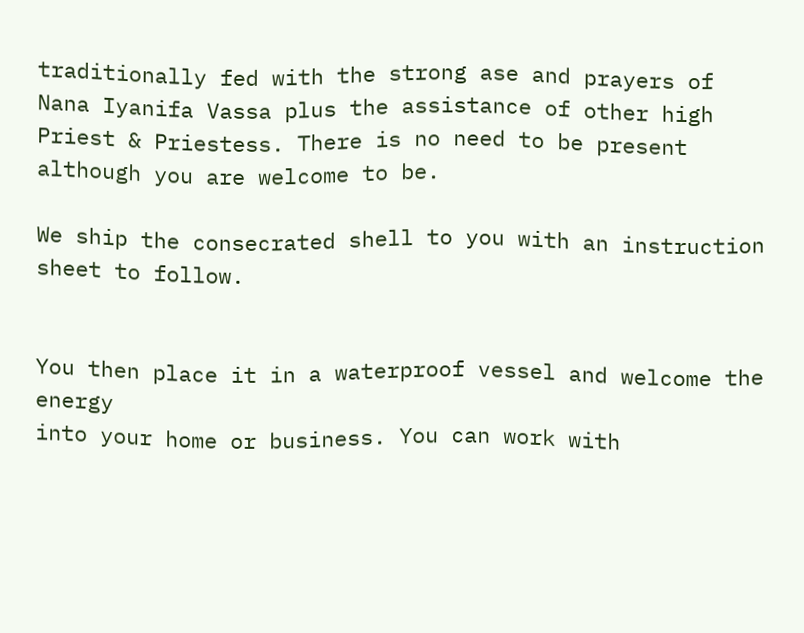traditionally fed with the strong ase and prayers of  Nana Iyanifa Vassa plus the assistance of other high Priest & Priestess. There is no need to be present although you are welcome to be.

We ship the consecrated shell to you with an instruction sheet to follow.


You then place it in a waterproof vessel and welcome the energy
into your home or business. You can work with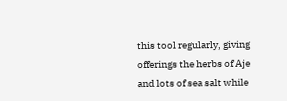this tool regularly, giving offerings the herbs of Aje and lots of sea salt while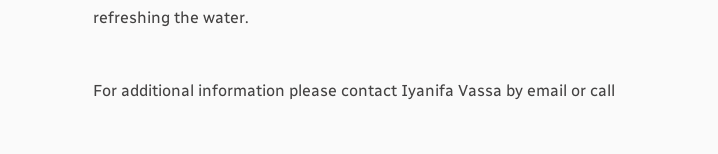refreshing the water.


For additional information please contact Iyanifa Vassa by email or call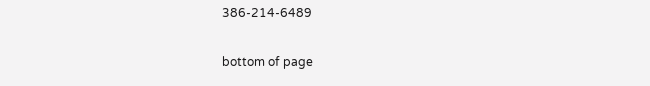386-214-6489

bottom of page